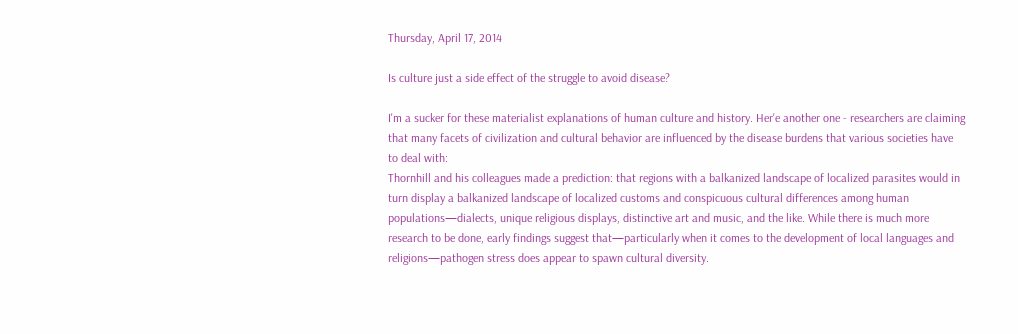Thursday, April 17, 2014

Is culture just a side effect of the struggle to avoid disease?

I'm a sucker for these materialist explanations of human culture and history. Her'e another one - researchers are claiming that many facets of civilization and cultural behavior are influenced by the disease burdens that various societies have to deal with:
Thornhill and his colleagues made a prediction: that regions with a balkanized landscape of localized parasites would in turn display a balkanized landscape of localized customs and conspicuous cultural differences among human populations—dialects, unique religious displays, distinctive art and music, and the like. While there is much more research to be done, early findings suggest that—particularly when it comes to the development of local languages and religions—pathogen stress does appear to spawn cultural diversity.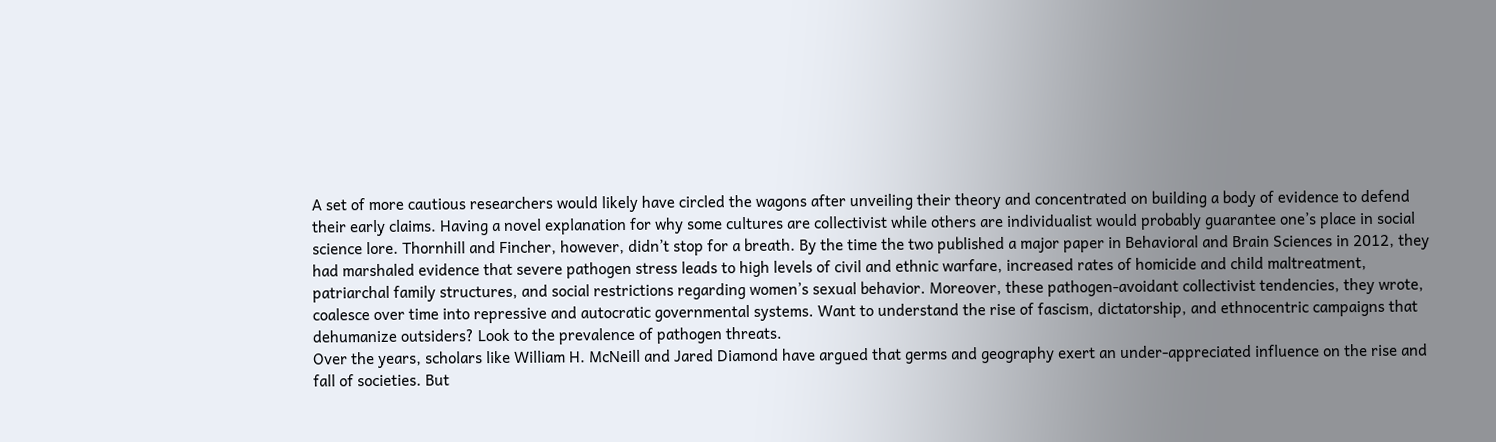A set of more cautious researchers would likely have circled the wagons after unveiling their theory and concentrated on building a body of evidence to defend their early claims. Having a novel explanation for why some cultures are collectivist while others are individualist would probably guarantee one’s place in social science lore. Thornhill and Fincher, however, didn’t stop for a breath. By the time the two published a major paper in Behavioral and Brain Sciences in 2012, they had marshaled evidence that severe pathogen stress leads to high levels of civil and ethnic warfare, increased rates of homicide and child maltreatment, patriarchal family structures, and social restrictions regarding women’s sexual behavior. Moreover, these pathogen-avoidant collectivist tendencies, they wrote, coalesce over time into repressive and autocratic governmental systems. Want to understand the rise of fascism, dictatorship, and ethnocentric campaigns that dehumanize outsiders? Look to the prevalence of pathogen threats.
Over the years, scholars like William H. McNeill and Jared Diamond have argued that germs and geography exert an under-appreciated influence on the rise and fall of societies. But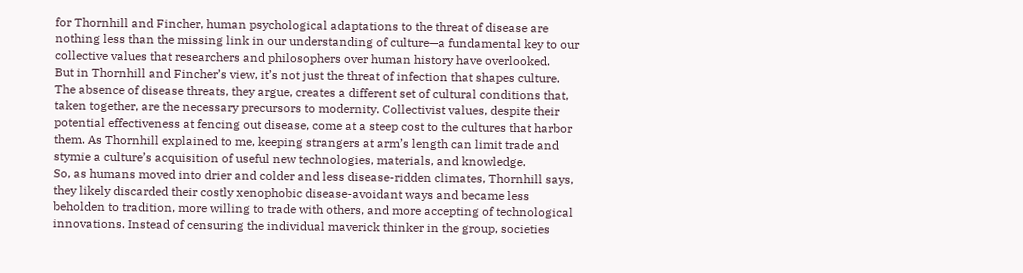for Thornhill and Fincher, human psychological adaptations to the threat of disease are nothing less than the missing link in our understanding of culture—a fundamental key to our collective values that researchers and philosophers over human history have overlooked.
But in Thornhill and Fincher’s view, it’s not just the threat of infection that shapes culture. The absence of disease threats, they argue, creates a different set of cultural conditions that, taken together, are the necessary precursors to modernity. Collectivist values, despite their potential effectiveness at fencing out disease, come at a steep cost to the cultures that harbor them. As Thornhill explained to me, keeping strangers at arm’s length can limit trade and stymie a culture’s acquisition of useful new technologies, materials, and knowledge.
So, as humans moved into drier and colder and less disease-ridden climates, Thornhill says, they likely discarded their costly xenophobic disease-avoidant ways and became less beholden to tradition, more willing to trade with others, and more accepting of technological innovations. Instead of censuring the individual maverick thinker in the group, societies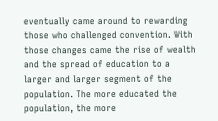eventually came around to rewarding those who challenged convention. With those changes came the rise of wealth and the spread of education to a larger and larger segment of the population. The more educated the population, the more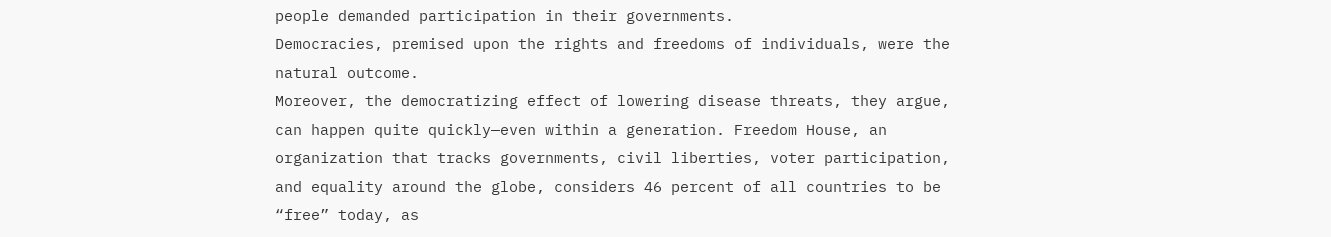people demanded participation in their governments.
Democracies, premised upon the rights and freedoms of individuals, were the natural outcome.
Moreover, the democratizing effect of lowering disease threats, they argue, can happen quite quickly—even within a generation. Freedom House, an organization that tracks governments, civil liberties, voter participation, and equality around the globe, considers 46 percent of all countries to be “free” today, as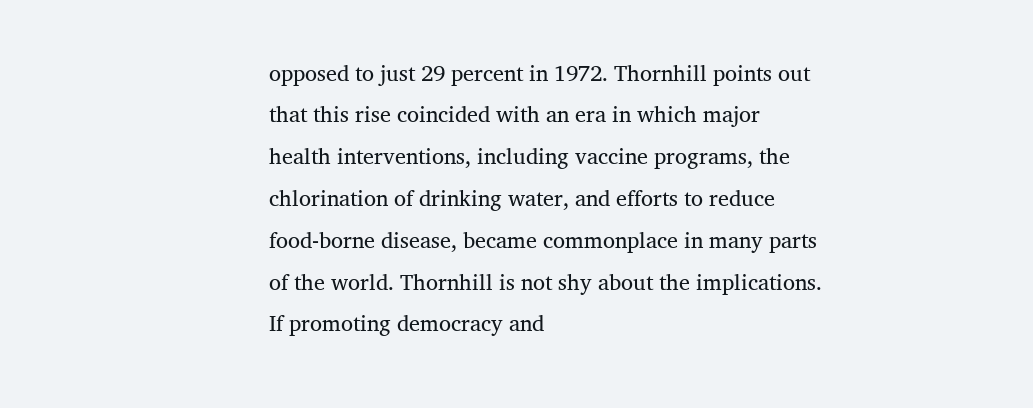opposed to just 29 percent in 1972. Thornhill points out that this rise coincided with an era in which major health interventions, including vaccine programs, the chlorination of drinking water, and efforts to reduce food-borne disease, became commonplace in many parts of the world. Thornhill is not shy about the implications. If promoting democracy and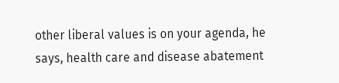other liberal values is on your agenda, he says, health care and disease abatement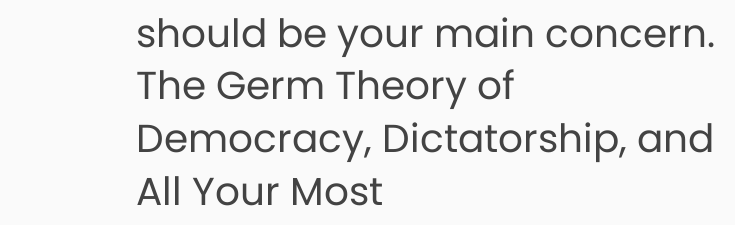should be your main concern.
The Germ Theory of Democracy, Dictatorship, and All Your Most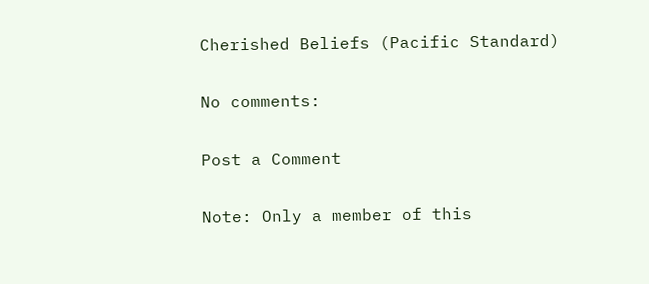Cherished Beliefs (Pacific Standard)

No comments:

Post a Comment

Note: Only a member of this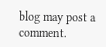blog may post a comment.